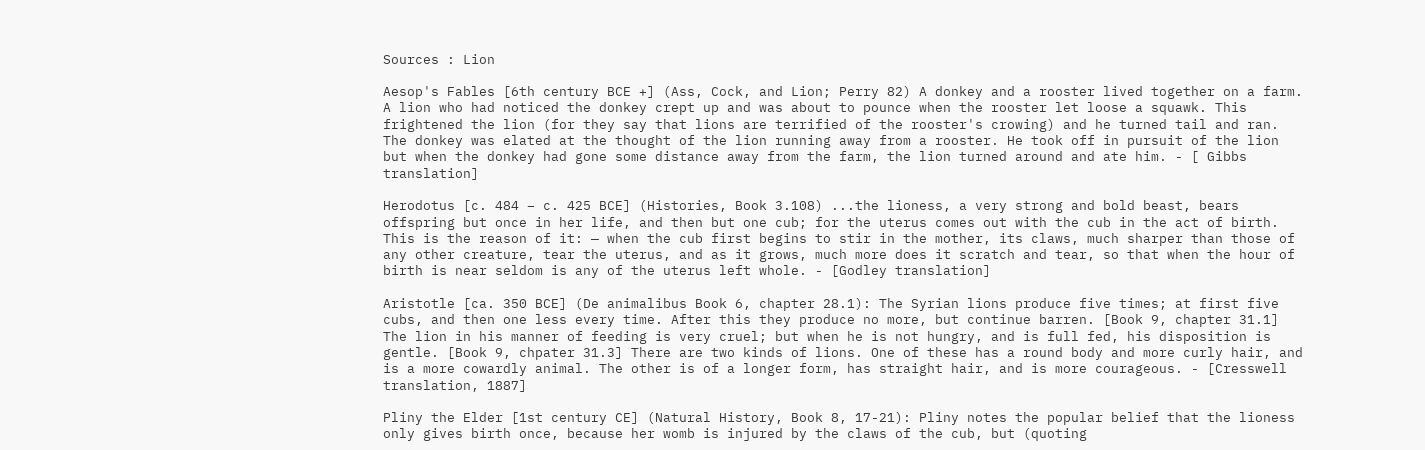Sources : Lion

Aesop's Fables [6th century BCE +] (Ass, Cock, and Lion; Perry 82) A donkey and a rooster lived together on a farm. A lion who had noticed the donkey crept up and was about to pounce when the rooster let loose a squawk. This frightened the lion (for they say that lions are terrified of the rooster's crowing) and he turned tail and ran. The donkey was elated at the thought of the lion running away from a rooster. He took off in pursuit of the lion but when the donkey had gone some distance away from the farm, the lion turned around and ate him. - [ Gibbs translation]

Herodotus [c. 484 – c. 425 BCE] (Histories, Book 3.108) ...the lioness, a very strong and bold beast, bears offspring but once in her life, and then but one cub; for the uterus comes out with the cub in the act of birth. This is the reason of it: — when the cub first begins to stir in the mother, its claws, much sharper than those of any other creature, tear the uterus, and as it grows, much more does it scratch and tear, so that when the hour of birth is near seldom is any of the uterus left whole. - [Godley translation]

Aristotle [ca. 350 BCE] (De animalibus Book 6, chapter 28.1): The Syrian lions produce five times; at first five cubs, and then one less every time. After this they produce no more, but continue barren. [Book 9, chapter 31.1] The lion in his manner of feeding is very cruel; but when he is not hungry, and is full fed, his disposition is gentle. [Book 9, chpater 31.3] There are two kinds of lions. One of these has a round body and more curly hair, and is a more cowardly animal. The other is of a longer form, has straight hair, and is more courageous. - [Cresswell translation, 1887]

Pliny the Elder [1st century CE] (Natural History, Book 8, 17-21): Pliny notes the popular belief that the lioness only gives birth once, because her womb is injured by the claws of the cub, but (quoting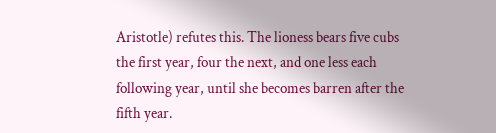Aristotle) refutes this. The lioness bears five cubs the first year, four the next, and one less each following year, until she becomes barren after the fifth year.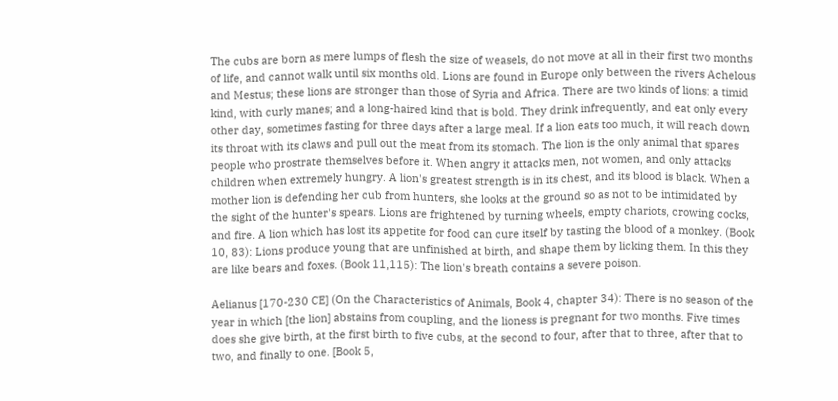The cubs are born as mere lumps of flesh the size of weasels, do not move at all in their first two months of life, and cannot walk until six months old. Lions are found in Europe only between the rivers Achelous and Mestus; these lions are stronger than those of Syria and Africa. There are two kinds of lions: a timid kind, with curly manes; and a long-haired kind that is bold. They drink infrequently, and eat only every other day, sometimes fasting for three days after a large meal. If a lion eats too much, it will reach down its throat with its claws and pull out the meat from its stomach. The lion is the only animal that spares people who prostrate themselves before it. When angry it attacks men, not women, and only attacks children when extremely hungry. A lion's greatest strength is in its chest, and its blood is black. When a mother lion is defending her cub from hunters, she looks at the ground so as not to be intimidated by the sight of the hunter's spears. Lions are frightened by turning wheels, empty chariots, crowing cocks, and fire. A lion which has lost its appetite for food can cure itself by tasting the blood of a monkey. (Book 10, 83): Lions produce young that are unfinished at birth, and shape them by licking them. In this they are like bears and foxes. (Book 11,115): The lion's breath contains a severe poison.

Aelianus [170-230 CE] (On the Characteristics of Animals, Book 4, chapter 34): There is no season of the year in which [the lion] abstains from coupling, and the lioness is pregnant for two months. Five times does she give birth, at the first birth to five cubs, at the second to four, after that to three, after that to two, and finally to one. [Book 5,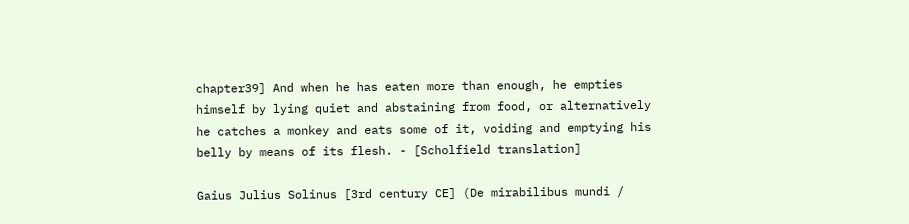chapter39] And when he has eaten more than enough, he empties himself by lying quiet and abstaining from food, or alternatively he catches a monkey and eats some of it, voiding and emptying his belly by means of its flesh. - [Scholfield translation]

Gaius Julius Solinus [3rd century CE] (De mirabilibus mundi /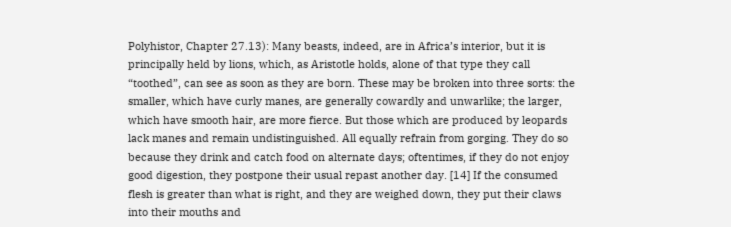Polyhistor, Chapter 27.13): Many beasts, indeed, are in Africa’s interior, but it is principally held by lions, which, as Aristotle holds, alone of that type they call “toothed”, can see as soon as they are born. These may be broken into three sorts: the smaller, which have curly manes, are generally cowardly and unwarlike; the larger, which have smooth hair, are more fierce. But those which are produced by leopards lack manes and remain undistinguished. All equally refrain from gorging. They do so because they drink and catch food on alternate days; oftentimes, if they do not enjoy good digestion, they postpone their usual repast another day. [14] If the consumed flesh is greater than what is right, and they are weighed down, they put their claws into their mouths and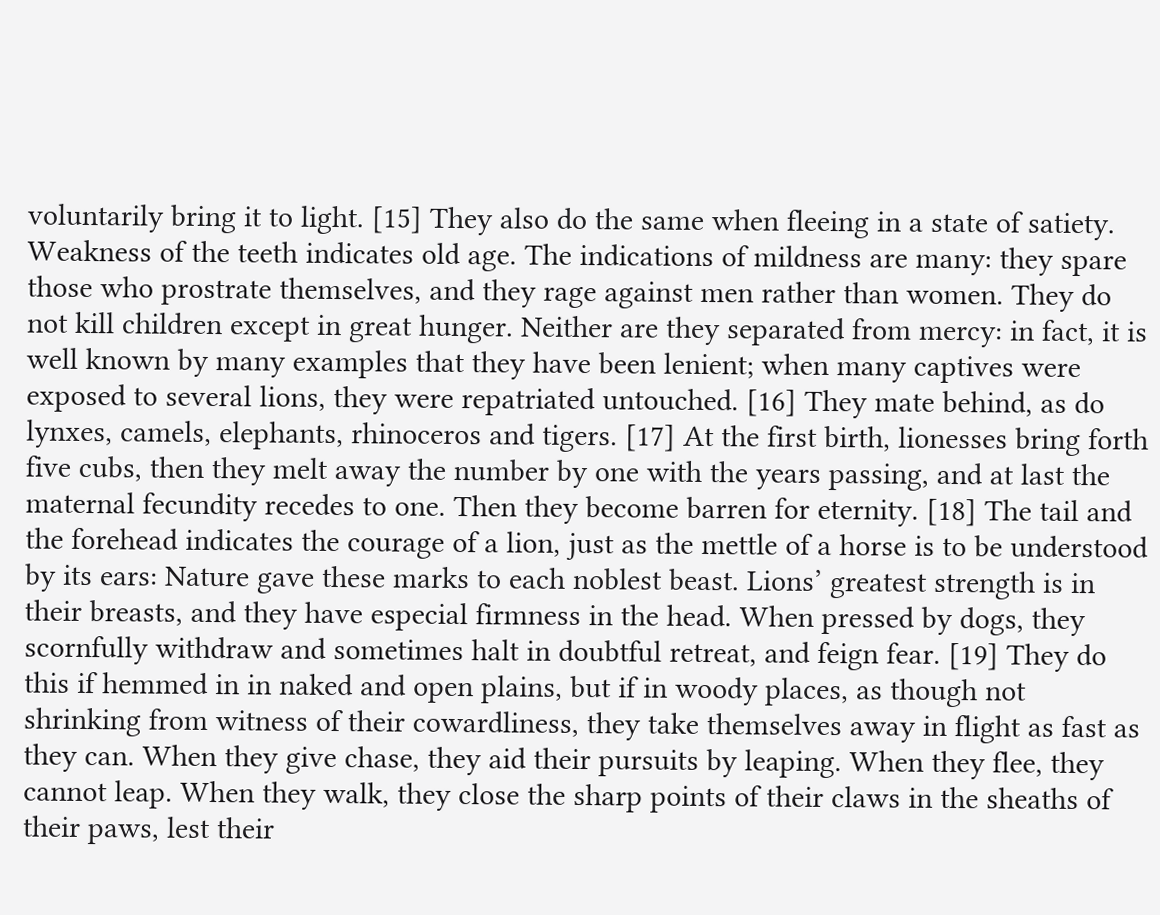voluntarily bring it to light. [15] They also do the same when fleeing in a state of satiety. Weakness of the teeth indicates old age. The indications of mildness are many: they spare those who prostrate themselves, and they rage against men rather than women. They do not kill children except in great hunger. Neither are they separated from mercy: in fact, it is well known by many examples that they have been lenient; when many captives were exposed to several lions, they were repatriated untouched. [16] They mate behind, as do lynxes, camels, elephants, rhinoceros and tigers. [17] At the first birth, lionesses bring forth five cubs, then they melt away the number by one with the years passing, and at last the maternal fecundity recedes to one. Then they become barren for eternity. [18] The tail and the forehead indicates the courage of a lion, just as the mettle of a horse is to be understood by its ears: Nature gave these marks to each noblest beast. Lions’ greatest strength is in their breasts, and they have especial firmness in the head. When pressed by dogs, they scornfully withdraw and sometimes halt in doubtful retreat, and feign fear. [19] They do this if hemmed in in naked and open plains, but if in woody places, as though not shrinking from witness of their cowardliness, they take themselves away in flight as fast as they can. When they give chase, they aid their pursuits by leaping. When they flee, they cannot leap. When they walk, they close the sharp points of their claws in the sheaths of their paws, lest their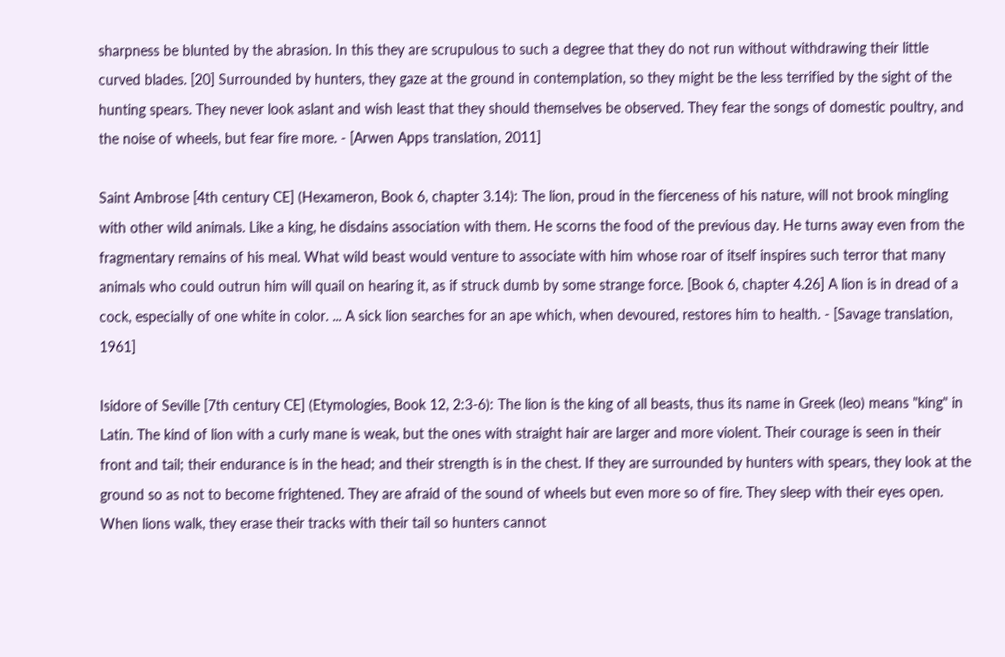sharpness be blunted by the abrasion. In this they are scrupulous to such a degree that they do not run without withdrawing their little curved blades. [20] Surrounded by hunters, they gaze at the ground in contemplation, so they might be the less terrified by the sight of the hunting spears. They never look aslant and wish least that they should themselves be observed. They fear the songs of domestic poultry, and the noise of wheels, but fear fire more. - [Arwen Apps translation, 2011]

Saint Ambrose [4th century CE] (Hexameron, Book 6, chapter 3.14): The lion, proud in the fierceness of his nature, will not brook mingling with other wild animals. Like a king, he disdains association with them. He scorns the food of the previous day. He turns away even from the fragmentary remains of his meal. What wild beast would venture to associate with him whose roar of itself inspires such terror that many animals who could outrun him will quail on hearing it, as if struck dumb by some strange force. [Book 6, chapter 4.26] A lion is in dread of a cock, especially of one white in color. ... A sick lion searches for an ape which, when devoured, restores him to health. - [Savage translation, 1961]

Isidore of Seville [7th century CE] (Etymologies, Book 12, 2:3-6): The lion is the king of all beasts, thus its name in Greek (leo) means "king" in Latin. The kind of lion with a curly mane is weak, but the ones with straight hair are larger and more violent. Their courage is seen in their front and tail; their endurance is in the head; and their strength is in the chest. If they are surrounded by hunters with spears, they look at the ground so as not to become frightened. They are afraid of the sound of wheels but even more so of fire. They sleep with their eyes open. When lions walk, they erase their tracks with their tail so hunters cannot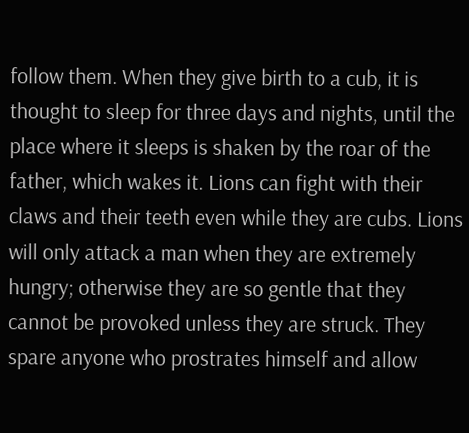follow them. When they give birth to a cub, it is thought to sleep for three days and nights, until the place where it sleeps is shaken by the roar of the father, which wakes it. Lions can fight with their claws and their teeth even while they are cubs. Lions will only attack a man when they are extremely hungry; otherwise they are so gentle that they cannot be provoked unless they are struck. They spare anyone who prostrates himself and allow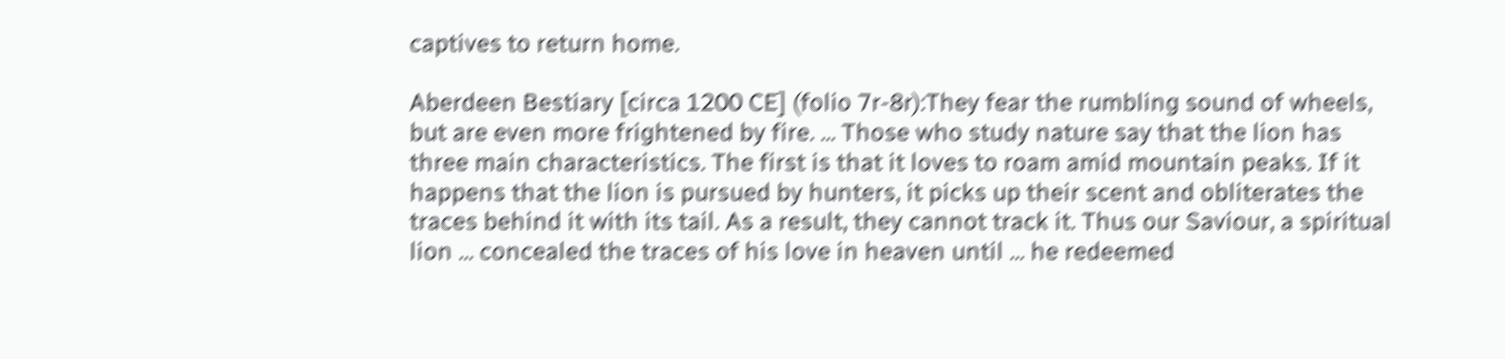captives to return home.

Aberdeen Bestiary [circa 1200 CE] (folio 7r-8r):They fear the rumbling sound of wheels, but are even more frightened by fire. ... Those who study nature say that the lion has three main characteristics. The first is that it loves to roam amid mountain peaks. If it happens that the lion is pursued by hunters, it picks up their scent and obliterates the traces behind it with its tail. As a result, they cannot track it. Thus our Saviour, a spiritual lion ... concealed the traces of his love in heaven until ... he redeemed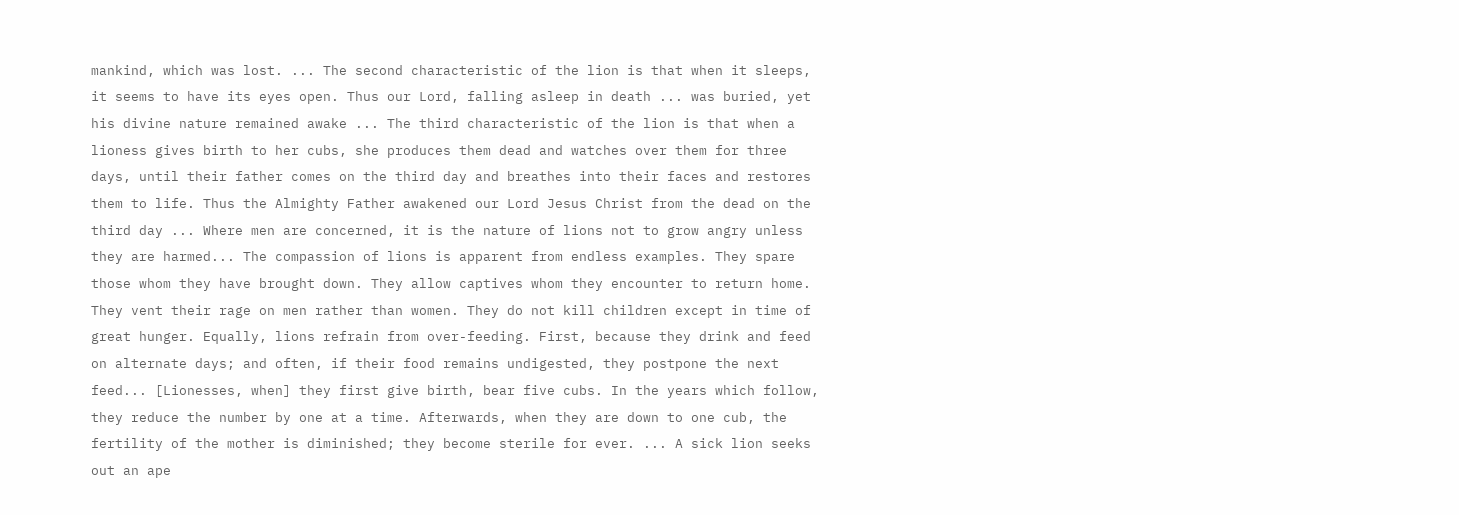mankind, which was lost. ... The second characteristic of the lion is that when it sleeps, it seems to have its eyes open. Thus our Lord, falling asleep in death ... was buried, yet his divine nature remained awake ... The third characteristic of the lion is that when a lioness gives birth to her cubs, she produces them dead and watches over them for three days, until their father comes on the third day and breathes into their faces and restores them to life. Thus the Almighty Father awakened our Lord Jesus Christ from the dead on the third day ... Where men are concerned, it is the nature of lions not to grow angry unless they are harmed... The compassion of lions is apparent from endless examples. They spare those whom they have brought down. They allow captives whom they encounter to return home. They vent their rage on men rather than women. They do not kill children except in time of great hunger. Equally, lions refrain from over-feeding. First, because they drink and feed on alternate days; and often, if their food remains undigested, they postpone the next feed... [Lionesses, when] they first give birth, bear five cubs. In the years which follow, they reduce the number by one at a time. Afterwards, when they are down to one cub, the fertility of the mother is diminished; they become sterile for ever. ... A sick lion seeks out an ape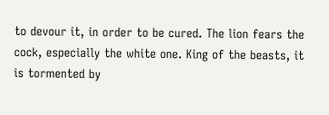to devour it, in order to be cured. The lion fears the cock, especially the white one. King of the beasts, it is tormented by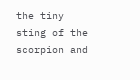the tiny sting of the scorpion and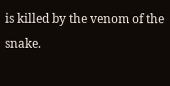is killed by the venom of the snake.